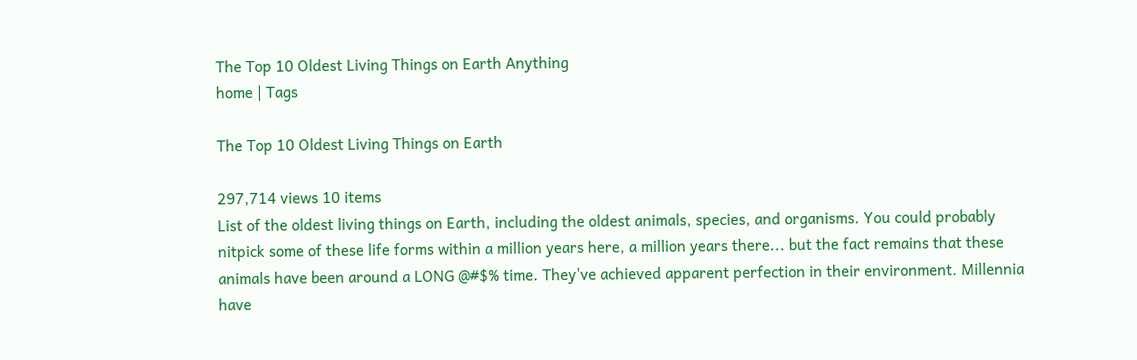The Top 10 Oldest Living Things on Earth Anything
home | Tags

The Top 10 Oldest Living Things on Earth

297,714 views 10 items
List of the oldest living things on Earth, including the oldest animals, species, and organisms. You could probably nitpick some of these life forms within a million years here, a million years there... but the fact remains that these animals have been around a LONG @#$% time. They've achieved apparent perfection in their environment. Millennia have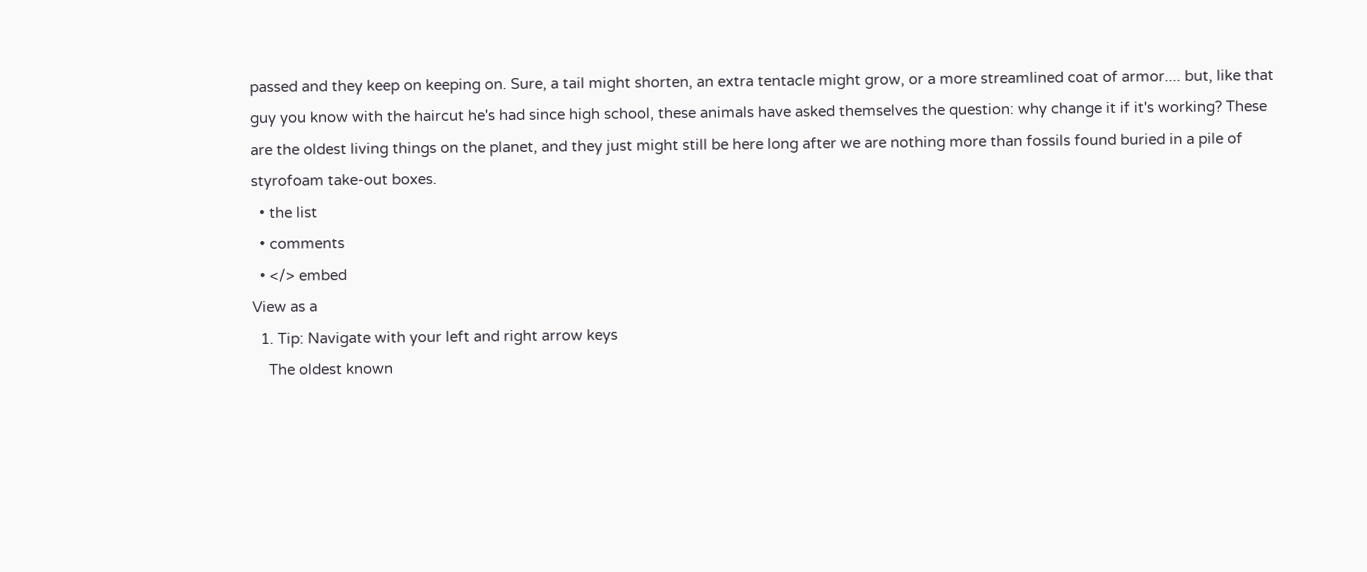passed and they keep on keeping on. Sure, a tail might shorten, an extra tentacle might grow, or a more streamlined coat of armor.... but, like that guy you know with the haircut he's had since high school, these animals have asked themselves the question: why change it if it's working? These are the oldest living things on the planet, and they just might still be here long after we are nothing more than fossils found buried in a pile of styrofoam take-out boxes.
  • the list
  • comments
  • </> embed
View as a
  1. Tip: Navigate with your left and right arrow keys
    The oldest known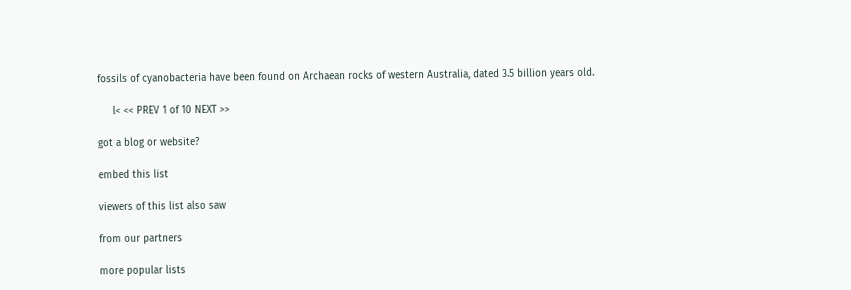fossils of cyanobacteria have been found on Archaean rocks of western Australia, dated 3.5 billion years old.

     l< << PREV 1 of 10 NEXT >>

got a blog or website?

embed this list

viewers of this list also saw

from our partners

more popular lists